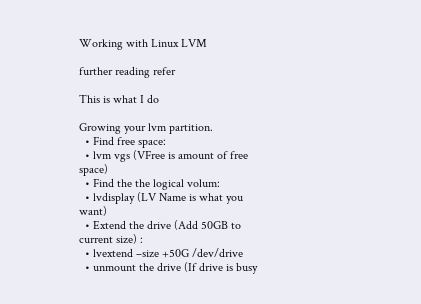Working with Linux LVM

further reading refer

This is what I do

Growing your lvm partition.
  • Find free space:
  • lvm vgs (VFree is amount of free space)
  • Find the the logical volum:
  • lvdisplay (LV Name is what you want)
  • Extend the drive (Add 50GB to current size) :
  • lvextend –size +50G /dev/drive
  • unmount the drive (If drive is busy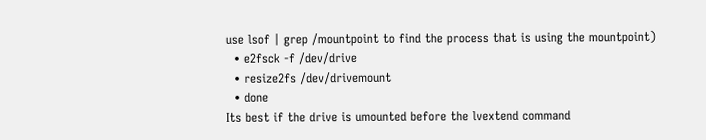use lsof | grep /mountpoint to find the process that is using the mountpoint)
  • e2fsck -f /dev/drive
  • resize2fs /dev/drivemount
  • done
Its best if the drive is umounted before the lvextend command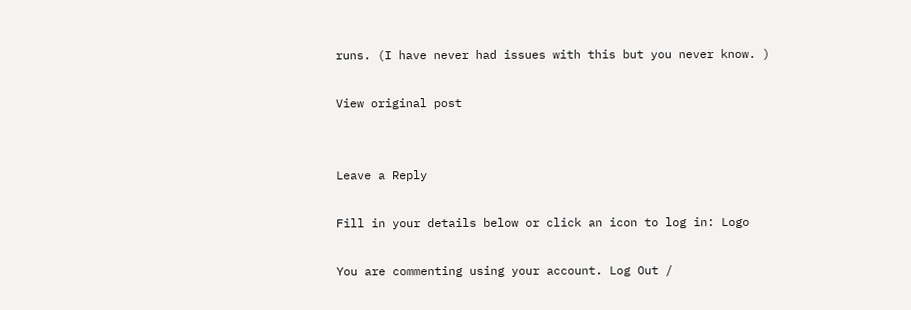runs. (I have never had issues with this but you never know. )

View original post


Leave a Reply

Fill in your details below or click an icon to log in: Logo

You are commenting using your account. Log Out /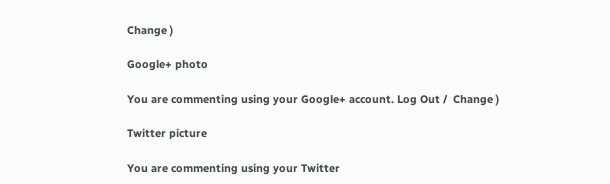Change )

Google+ photo

You are commenting using your Google+ account. Log Out /  Change )

Twitter picture

You are commenting using your Twitter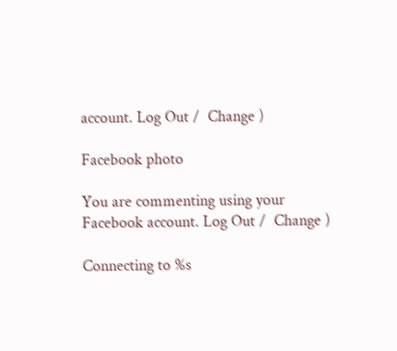account. Log Out /  Change )

Facebook photo

You are commenting using your Facebook account. Log Out /  Change )

Connecting to %s